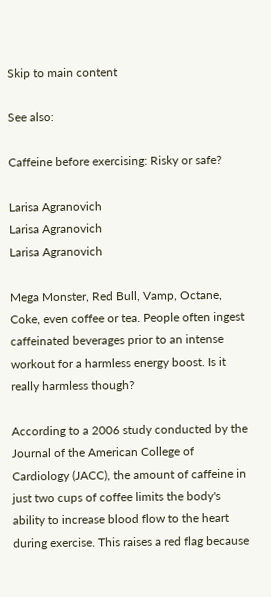Skip to main content

See also:

Caffeine before exercising: Risky or safe?

Larisa Agranovich
Larisa Agranovich
Larisa Agranovich

Mega Monster, Red Bull, Vamp, Octane, Coke, even coffee or tea. People often ingest caffeinated beverages prior to an intense workout for a harmless energy boost. Is it really harmless though?

According to a 2006 study conducted by the Journal of the American College of Cardiology (JACC), the amount of caffeine in just two cups of coffee limits the body's ability to increase blood flow to the heart during exercise. This raises a red flag because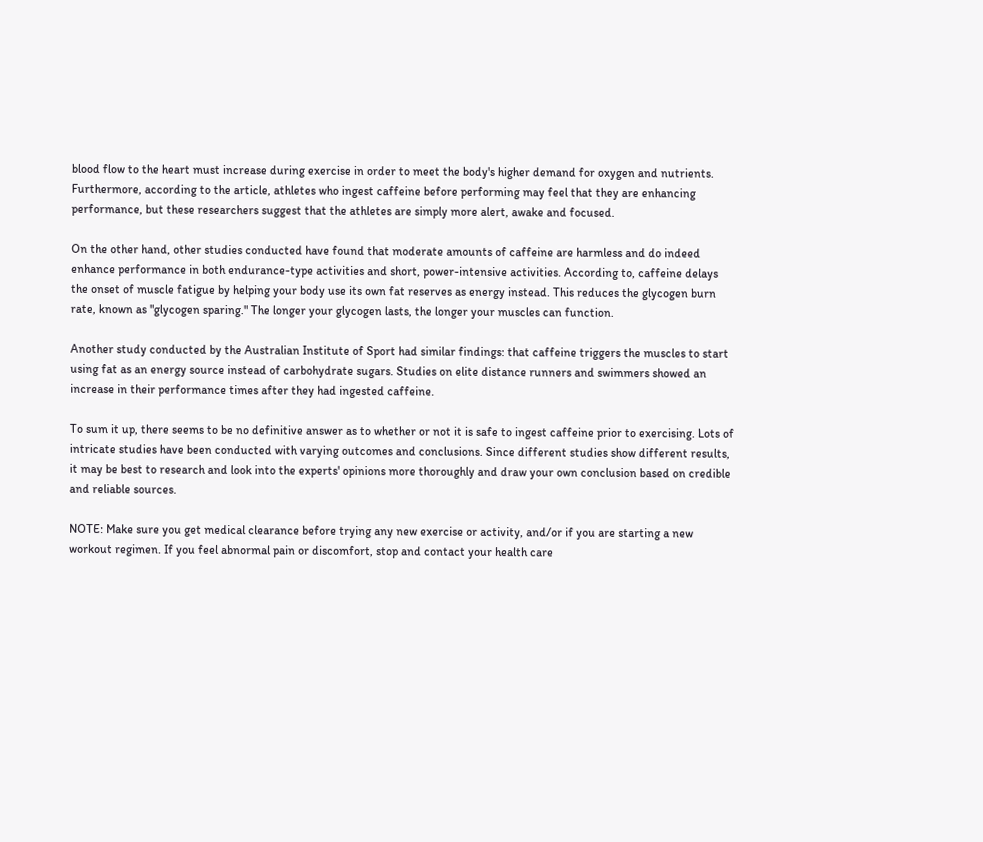blood flow to the heart must increase during exercise in order to meet the body's higher demand for oxygen and nutrients. Furthermore, according to the article, athletes who ingest caffeine before performing may feel that they are enhancing performance, but these researchers suggest that the athletes are simply more alert, awake and focused.

On the other hand, other studies conducted have found that moderate amounts of caffeine are harmless and do indeed enhance performance in both endurance-type activities and short, power-intensive activities. According to, caffeine delays the onset of muscle fatigue by helping your body use its own fat reserves as energy instead. This reduces the glycogen burn rate, known as "glycogen sparing." The longer your glycogen lasts, the longer your muscles can function.

Another study conducted by the Australian Institute of Sport had similar findings: that caffeine triggers the muscles to start using fat as an energy source instead of carbohydrate sugars. Studies on elite distance runners and swimmers showed an increase in their performance times after they had ingested caffeine.

To sum it up, there seems to be no definitive answer as to whether or not it is safe to ingest caffeine prior to exercising. Lots of intricate studies have been conducted with varying outcomes and conclusions. Since different studies show different results, it may be best to research and look into the experts' opinions more thoroughly and draw your own conclusion based on credible and reliable sources.

NOTE: Make sure you get medical clearance before trying any new exercise or activity, and/or if you are starting a new workout regimen. If you feel abnormal pain or discomfort, stop and contact your health care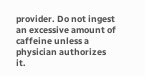provider. Do not ingest an excessive amount of caffeine unless a physician authorizes it.